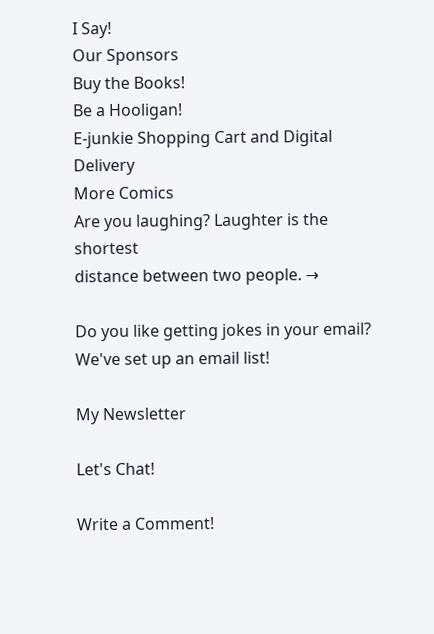I Say!
Our Sponsors
Buy the Books!
Be a Hooligan!
E-junkie Shopping Cart and Digital Delivery
More Comics
Are you laughing? Laughter is the shortest
distance between two people. →

Do you like getting jokes in your email? We've set up an email list!

My Newsletter

Let's Chat!

Write a Comment!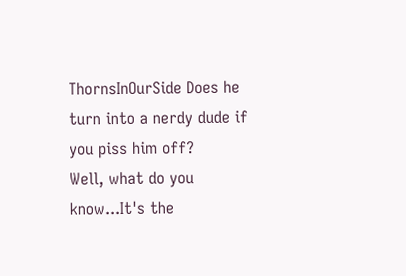ThornsInOurSide Does he turn into a nerdy dude if you piss him off?
Well, what do you know...It's the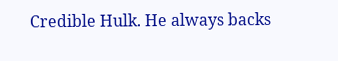Credible Hulk. He always backs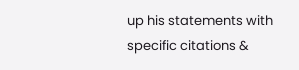up his statements with specific citations &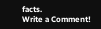facts.
Write a Comment!